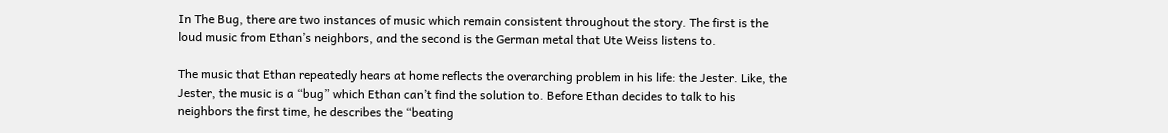In The Bug, there are two instances of music which remain consistent throughout the story. The first is the loud music from Ethan’s neighbors, and the second is the German metal that Ute Weiss listens to.

The music that Ethan repeatedly hears at home reflects the overarching problem in his life: the Jester. Like, the Jester, the music is a “bug” which Ethan can’t find the solution to. Before Ethan decides to talk to his neighbors the first time, he describes the “beating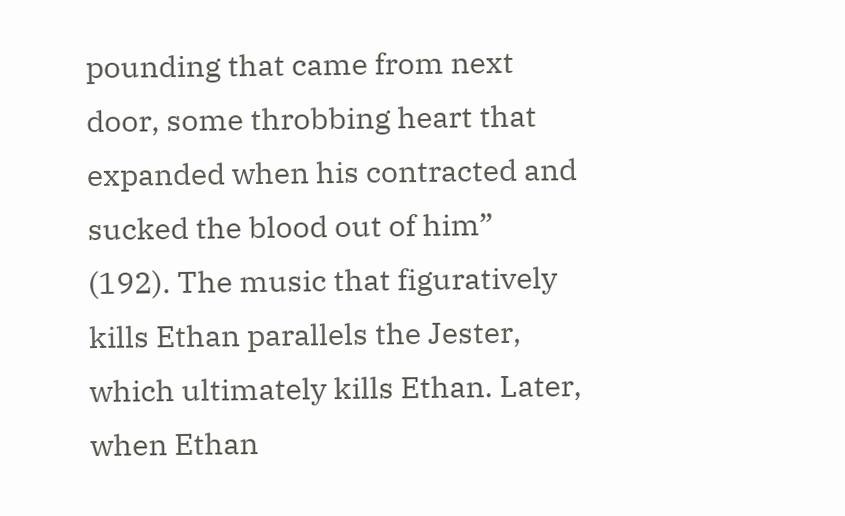pounding that came from next door, some throbbing heart that expanded when his contracted and sucked the blood out of him” (192). The music that figuratively kills Ethan parallels the Jester, which ultimately kills Ethan. Later, when Ethan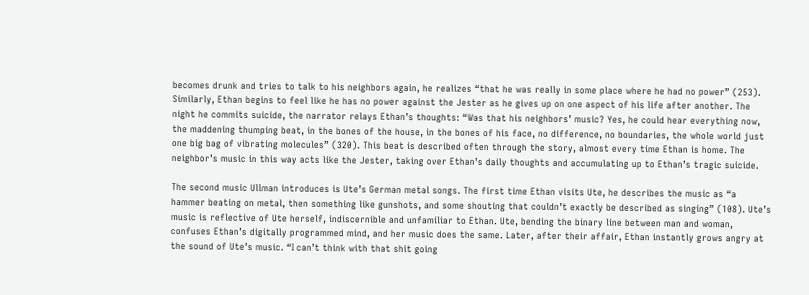becomes drunk and tries to talk to his neighbors again, he realizes “that he was really in some place where he had no power” (253). Similarly, Ethan begins to feel like he has no power against the Jester as he gives up on one aspect of his life after another. The night he commits suicide, the narrator relays Ethan’s thoughts: “Was that his neighbors’ music? Yes, he could hear everything now, the maddening thumping beat, in the bones of the house, in the bones of his face, no difference, no boundaries, the whole world just one big bag of vibrating molecules” (320). This beat is described often through the story, almost every time Ethan is home. The neighbor’s music in this way acts like the Jester, taking over Ethan’s daily thoughts and accumulating up to Ethan’s tragic suicide.

The second music Ullman introduces is Ute’s German metal songs. The first time Ethan visits Ute, he describes the music as “a hammer beating on metal, then something like gunshots, and some shouting that couldn’t exactly be described as singing” (108). Ute’s music is reflective of Ute herself, indiscernible and unfamiliar to Ethan. Ute, bending the binary line between man and woman, confuses Ethan’s digitally programmed mind, and her music does the same. Later, after their affair, Ethan instantly grows angry at the sound of Ute’s music. “I can’t think with that shit going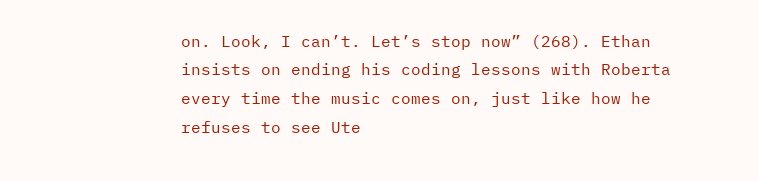on. Look, I can’t. Let’s stop now” (268). Ethan insists on ending his coding lessons with Roberta every time the music comes on, just like how he refuses to see Ute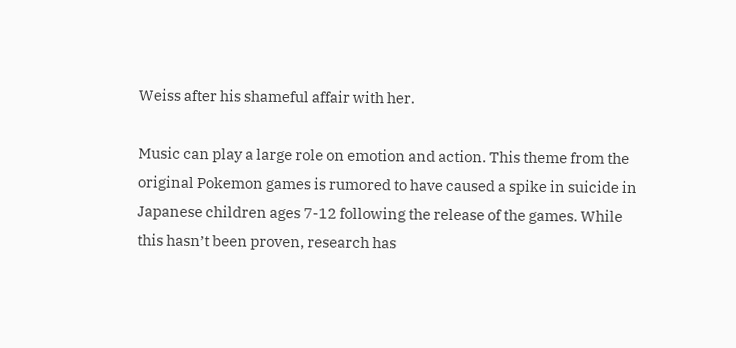Weiss after his shameful affair with her.

Music can play a large role on emotion and action. This theme from the original Pokemon games is rumored to have caused a spike in suicide in Japanese children ages 7-12 following the release of the games. While this hasn’t been proven, research has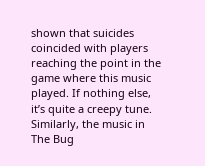shown that suicides coincided with players reaching the point in the game where this music played. If nothing else, it’s quite a creepy tune. Similarly, the music in The Bug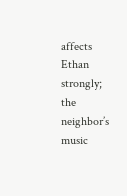affects Ethan strongly; the neighbor’s music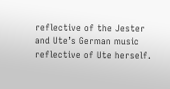reflective of the Jester and Ute’s German music reflective of Ute herself.